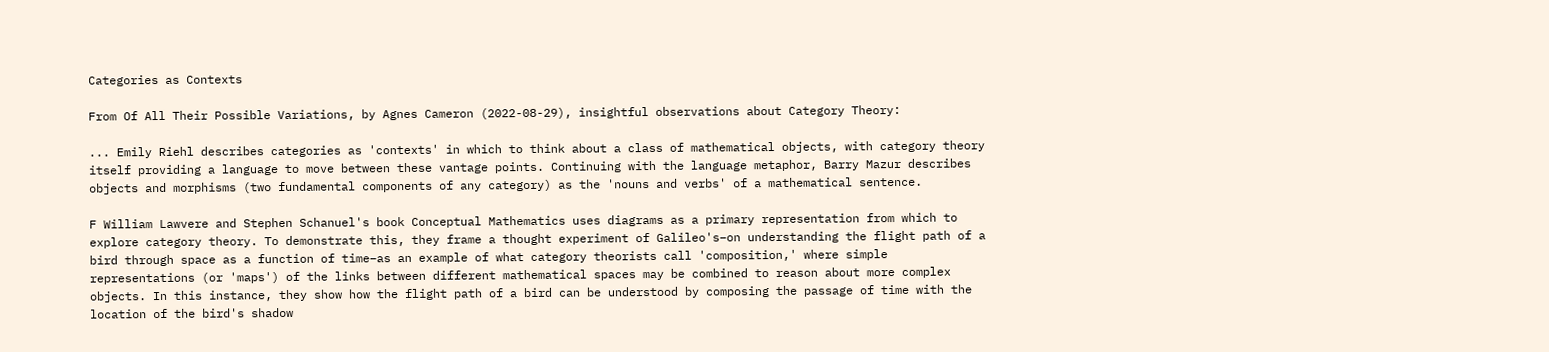Categories as Contexts

From Of All Their Possible Variations, by Agnes Cameron (2022-08-29), insightful observations about Category Theory:

... Emily Riehl describes categories as 'contexts' in which to think about a class of mathematical objects, with category theory itself providing a language to move between these vantage points. Continuing with the language metaphor, Barry Mazur describes objects and morphisms (two fundamental components of any category) as the 'nouns and verbs' of a mathematical sentence.

F William Lawvere and Stephen Schanuel's book Conceptual Mathematics uses diagrams as a primary representation from which to explore category theory. To demonstrate this, they frame a thought experiment of Galileo's–on understanding the flight path of a bird through space as a function of time–as an example of what category theorists call 'composition,' where simple representations (or 'maps') of the links between different mathematical spaces may be combined to reason about more complex objects. In this instance, they show how the flight path of a bird can be understood by composing the passage of time with the location of the bird's shadow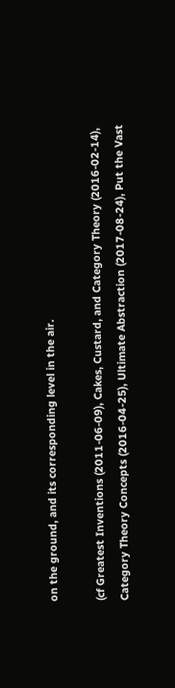on the ground, and its corresponding level in the air.

(cf Greatest Inventions (2011-06-09), Cakes, Custard, and Category Theory (2016-02-14), Category Theory Concepts (2016-04-25), Ultimate Abstraction (2017-08-24), Put the Vast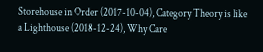Storehouse in Order (2017-10-04), Category Theory is like a Lighthouse (2018-12-24), Why Care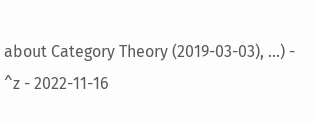about Category Theory (2019-03-03), ...) - ^z - 2022-11-16